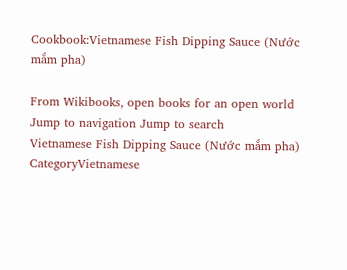Cookbook:Vietnamese Fish Dipping Sauce (Nước mắm pha)

From Wikibooks, open books for an open world
Jump to navigation Jump to search
Vietnamese Fish Dipping Sauce (Nước mắm pha)
CategoryVietnamese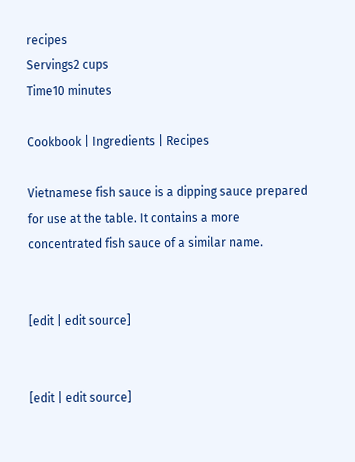recipes
Servings2 cups
Time10 minutes

Cookbook | Ingredients | Recipes

Vietnamese fish sauce is a dipping sauce prepared for use at the table. It contains a more concentrated fish sauce of a similar name.


[edit | edit source]


[edit | edit source]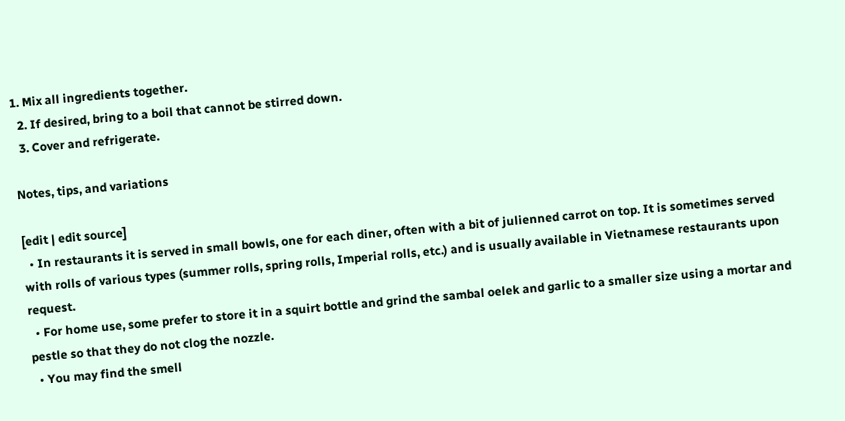1. Mix all ingredients together.
  2. If desired, bring to a boil that cannot be stirred down.
  3. Cover and refrigerate.

Notes, tips, and variations

[edit | edit source]
  • In restaurants it is served in small bowls, one for each diner, often with a bit of julienned carrot on top. It is sometimes served with rolls of various types (summer rolls, spring rolls, Imperial rolls, etc.) and is usually available in Vietnamese restaurants upon request.
  • For home use, some prefer to store it in a squirt bottle and grind the sambal oelek and garlic to a smaller size using a mortar and pestle so that they do not clog the nozzle.
  • You may find the smell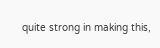quite strong in making this,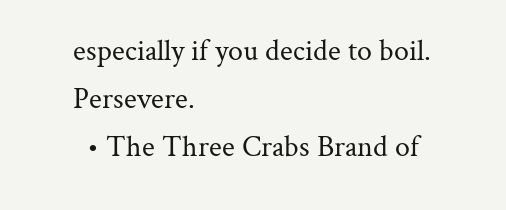especially if you decide to boil. Persevere.
  • The Three Crabs Brand of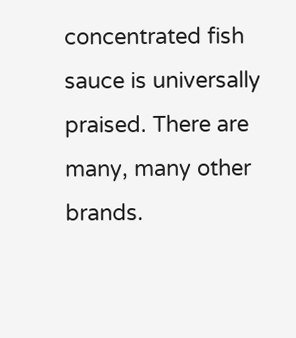concentrated fish sauce is universally praised. There are many, many other brands.